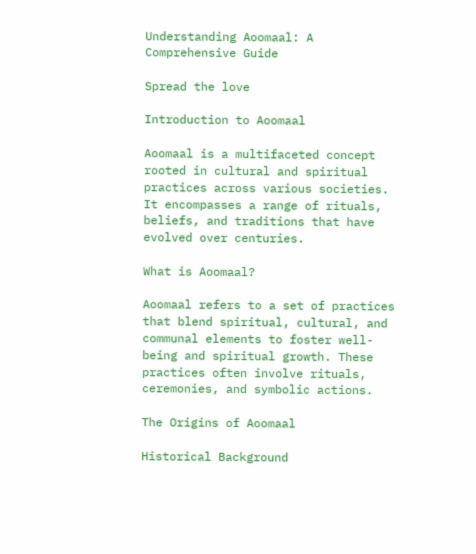Understanding Aoomaal: A Comprehensive Guide

Spread the love

Introduction to Aoomaal

Aoomaal is a multifaceted concept rooted in cultural and spiritual practices across various societies. It encompasses a range of rituals, beliefs, and traditions that have evolved over centuries.

What is Aoomaal?

Aoomaal refers to a set of practices that blend spiritual, cultural, and communal elements to foster well-being and spiritual growth. These practices often involve rituals, ceremonies, and symbolic actions.

The Origins of Aoomaal

Historical Background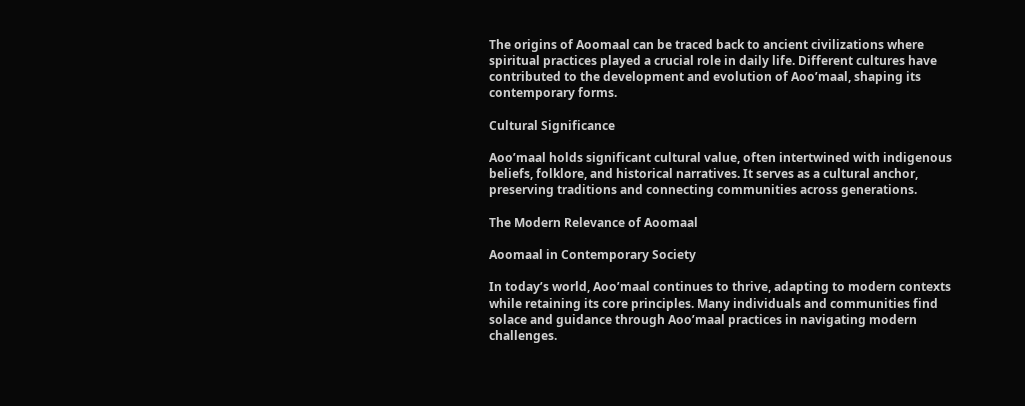The origins of Aoomaal can be traced back to ancient civilizations where spiritual practices played a crucial role in daily life. Different cultures have contributed to the development and evolution of Aoo’maal, shaping its contemporary forms.

Cultural Significance

Aoo’maal holds significant cultural value, often intertwined with indigenous beliefs, folklore, and historical narratives. It serves as a cultural anchor, preserving traditions and connecting communities across generations.

The Modern Relevance of Aoomaal

Aoomaal in Contemporary Society

In today’s world, Aoo’maal continues to thrive, adapting to modern contexts while retaining its core principles. Many individuals and communities find solace and guidance through Aoo’maal practices in navigating modern challenges.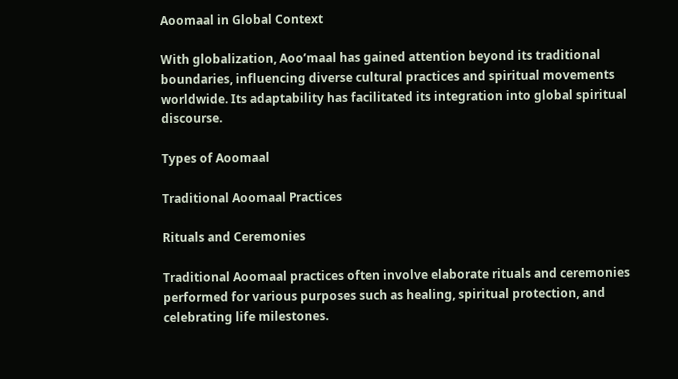Aoomaal in Global Context

With globalization, Aoo’maal has gained attention beyond its traditional boundaries, influencing diverse cultural practices and spiritual movements worldwide. Its adaptability has facilitated its integration into global spiritual discourse.

Types of Aoomaal

Traditional Aoomaal Practices

Rituals and Ceremonies

Traditional Aoomaal practices often involve elaborate rituals and ceremonies performed for various purposes such as healing, spiritual protection, and celebrating life milestones.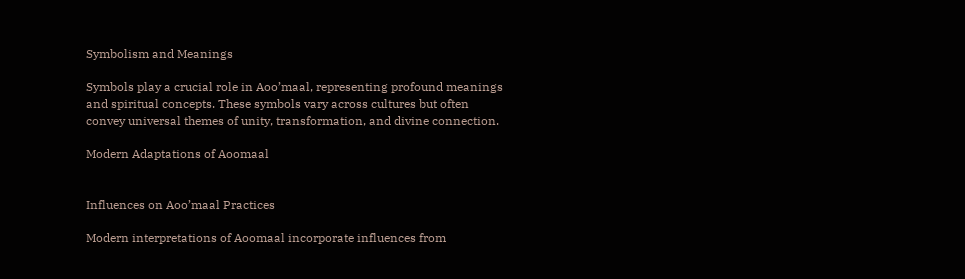Symbolism and Meanings

Symbols play a crucial role in Aoo’maal, representing profound meanings and spiritual concepts. These symbols vary across cultures but often convey universal themes of unity, transformation, and divine connection.

Modern Adaptations of Aoomaal


Influences on Aoo’maal Practices

Modern interpretations of Aoomaal incorporate influences from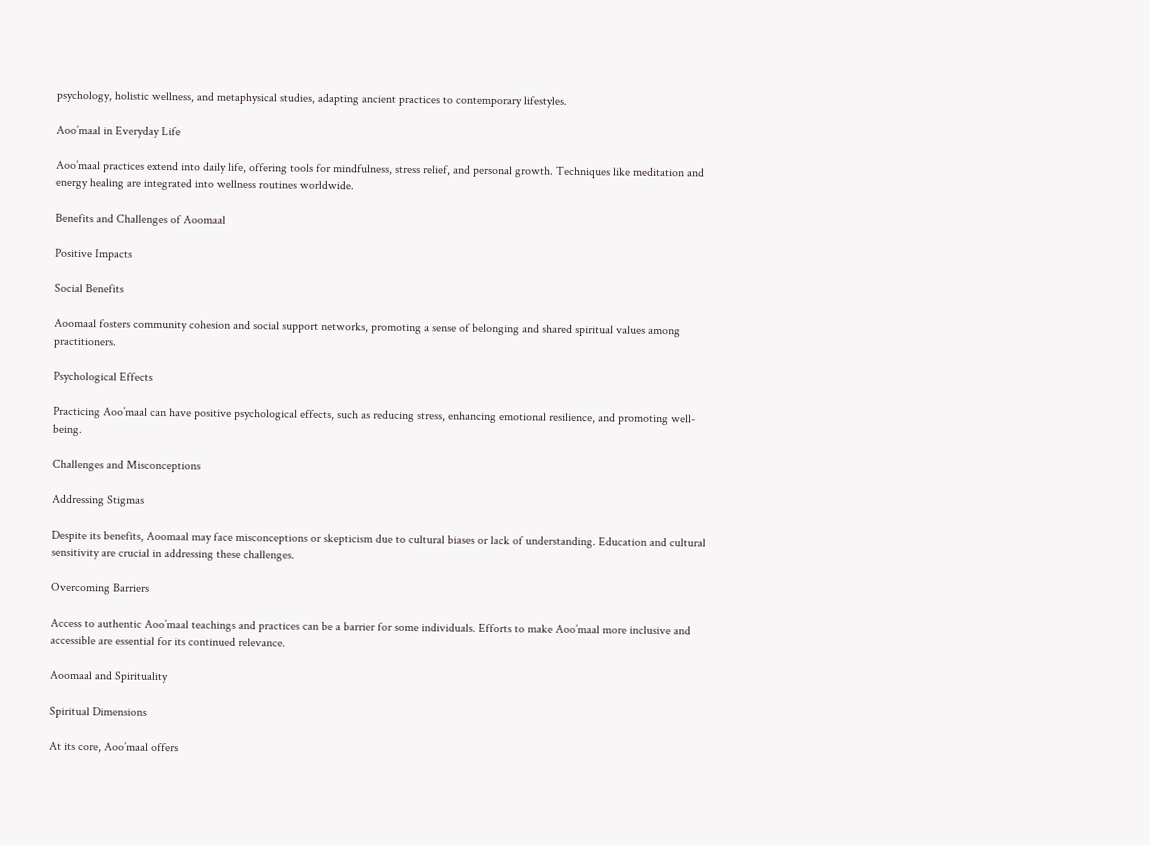psychology, holistic wellness, and metaphysical studies, adapting ancient practices to contemporary lifestyles.

Aoo’maal in Everyday Life

Aoo’maal practices extend into daily life, offering tools for mindfulness, stress relief, and personal growth. Techniques like meditation and energy healing are integrated into wellness routines worldwide.

Benefits and Challenges of Aoomaal

Positive Impacts

Social Benefits

Aoomaal fosters community cohesion and social support networks, promoting a sense of belonging and shared spiritual values among practitioners.

Psychological Effects

Practicing Aoo’maal can have positive psychological effects, such as reducing stress, enhancing emotional resilience, and promoting well-being.

Challenges and Misconceptions

Addressing Stigmas

Despite its benefits, Aoomaal may face misconceptions or skepticism due to cultural biases or lack of understanding. Education and cultural sensitivity are crucial in addressing these challenges.

Overcoming Barriers

Access to authentic Aoo’maal teachings and practices can be a barrier for some individuals. Efforts to make Aoo’maal more inclusive and accessible are essential for its continued relevance.

Aoomaal and Spirituality

Spiritual Dimensions

At its core, Aoo’maal offers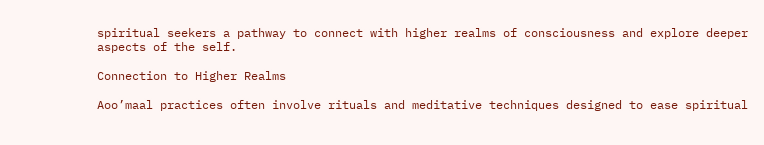spiritual seekers a pathway to connect with higher realms of consciousness and explore deeper aspects of the self.

Connection to Higher Realms

Aoo’maal practices often involve rituals and meditative techniques designed to ease spiritual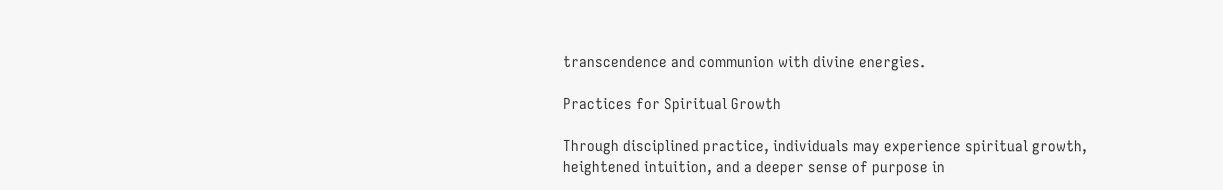transcendence and communion with divine energies.

Practices for Spiritual Growth

Through disciplined practice, individuals may experience spiritual growth, heightened intuition, and a deeper sense of purpose in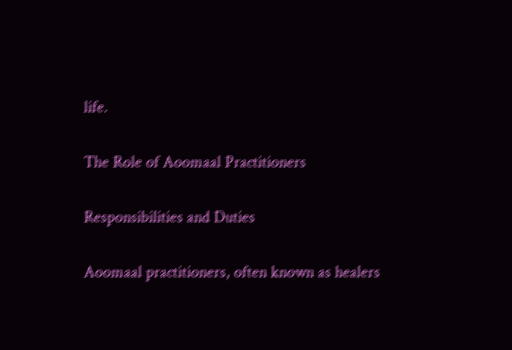life.

The Role of Aoomaal Practitioners

Responsibilities and Duties

Aoomaal practitioners, often known as healers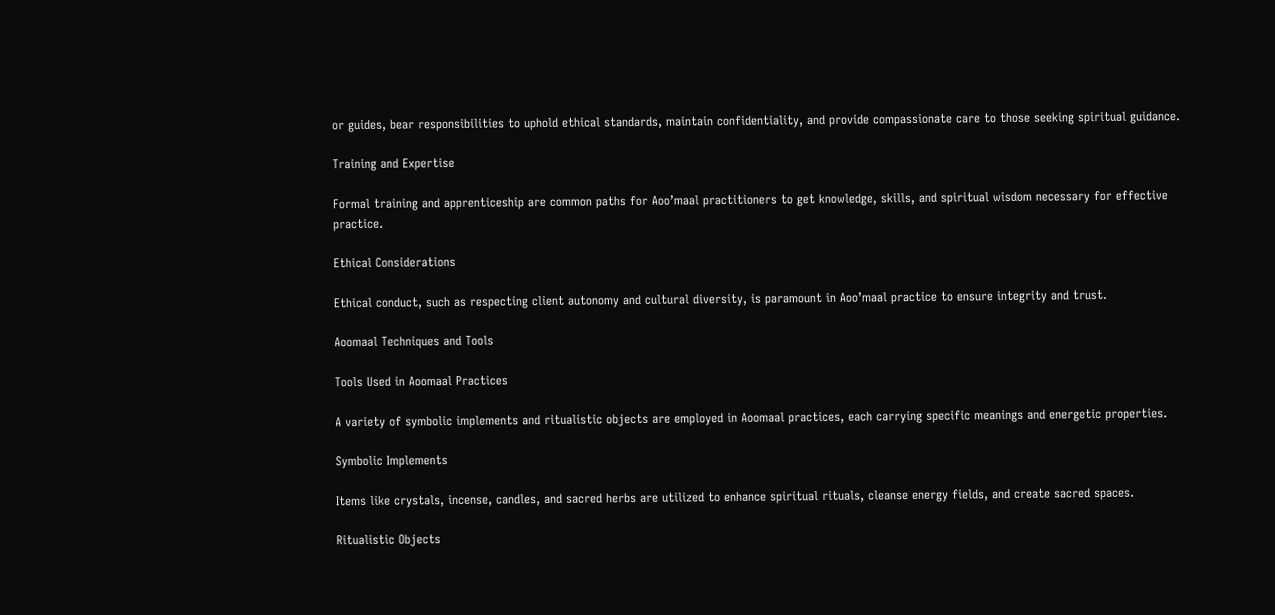or guides, bear responsibilities to uphold ethical standards, maintain confidentiality, and provide compassionate care to those seeking spiritual guidance.

Training and Expertise

Formal training and apprenticeship are common paths for Aoo’maal practitioners to get knowledge, skills, and spiritual wisdom necessary for effective practice.

Ethical Considerations

Ethical conduct, such as respecting client autonomy and cultural diversity, is paramount in Aoo’maal practice to ensure integrity and trust.

Aoomaal Techniques and Tools

Tools Used in Aoomaal Practices

A variety of symbolic implements and ritualistic objects are employed in Aoomaal practices, each carrying specific meanings and energetic properties.

Symbolic Implements

Items like crystals, incense, candles, and sacred herbs are utilized to enhance spiritual rituals, cleanse energy fields, and create sacred spaces.

Ritualistic Objects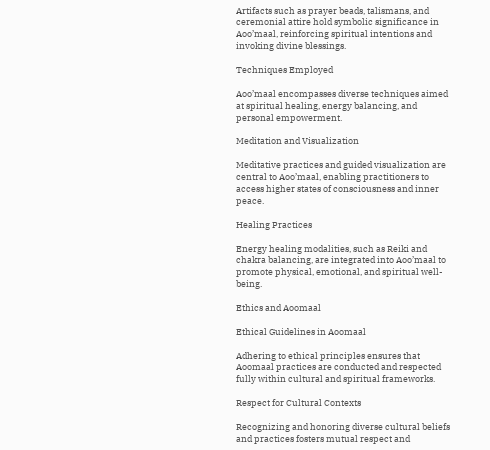Artifacts such as prayer beads, talismans, and ceremonial attire hold symbolic significance in Aoo’maal, reinforcing spiritual intentions and invoking divine blessings.

Techniques Employed

Aoo’maal encompasses diverse techniques aimed at spiritual healing, energy balancing, and personal empowerment.

Meditation and Visualization

Meditative practices and guided visualization are central to Aoo’maal, enabling practitioners to access higher states of consciousness and inner peace.

Healing Practices

Energy healing modalities, such as Reiki and chakra balancing, are integrated into Aoo’maal to promote physical, emotional, and spiritual well-being.

Ethics and Aoomaal

Ethical Guidelines in Aoomaal

Adhering to ethical principles ensures that Aoomaal practices are conducted and respected fully within cultural and spiritual frameworks.

Respect for Cultural Contexts

Recognizing and honoring diverse cultural beliefs and practices fosters mutual respect and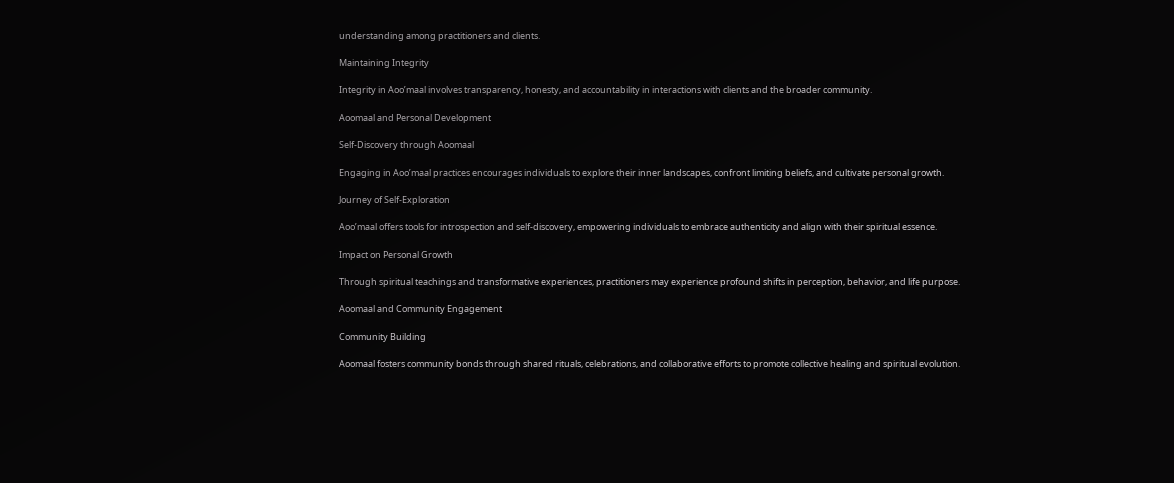understanding among practitioners and clients.

Maintaining Integrity

Integrity in Aoo’maal involves transparency, honesty, and accountability in interactions with clients and the broader community.

Aoomaal and Personal Development

Self-Discovery through Aoomaal

Engaging in Aoo’maal practices encourages individuals to explore their inner landscapes, confront limiting beliefs, and cultivate personal growth.

Journey of Self-Exploration

Aoo’maal offers tools for introspection and self-discovery, empowering individuals to embrace authenticity and align with their spiritual essence.

Impact on Personal Growth

Through spiritual teachings and transformative experiences, practitioners may experience profound shifts in perception, behavior, and life purpose.

Aoomaal and Community Engagement

Community Building

Aoomaal fosters community bonds through shared rituals, celebrations, and collaborative efforts to promote collective healing and spiritual evolution.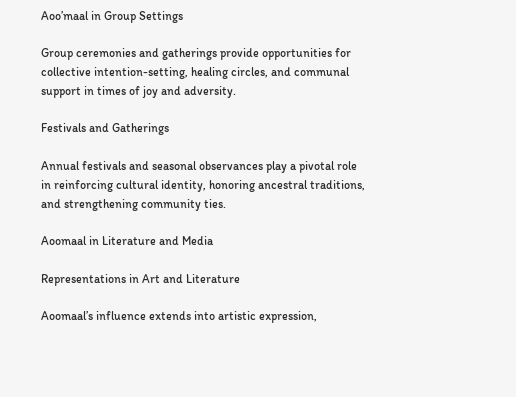Aoo’maal in Group Settings

Group ceremonies and gatherings provide opportunities for collective intention-setting, healing circles, and communal support in times of joy and adversity.

Festivals and Gatherings

Annual festivals and seasonal observances play a pivotal role in reinforcing cultural identity, honoring ancestral traditions, and strengthening community ties.

Aoomaal in Literature and Media

Representations in Art and Literature

Aoomaal’s influence extends into artistic expression,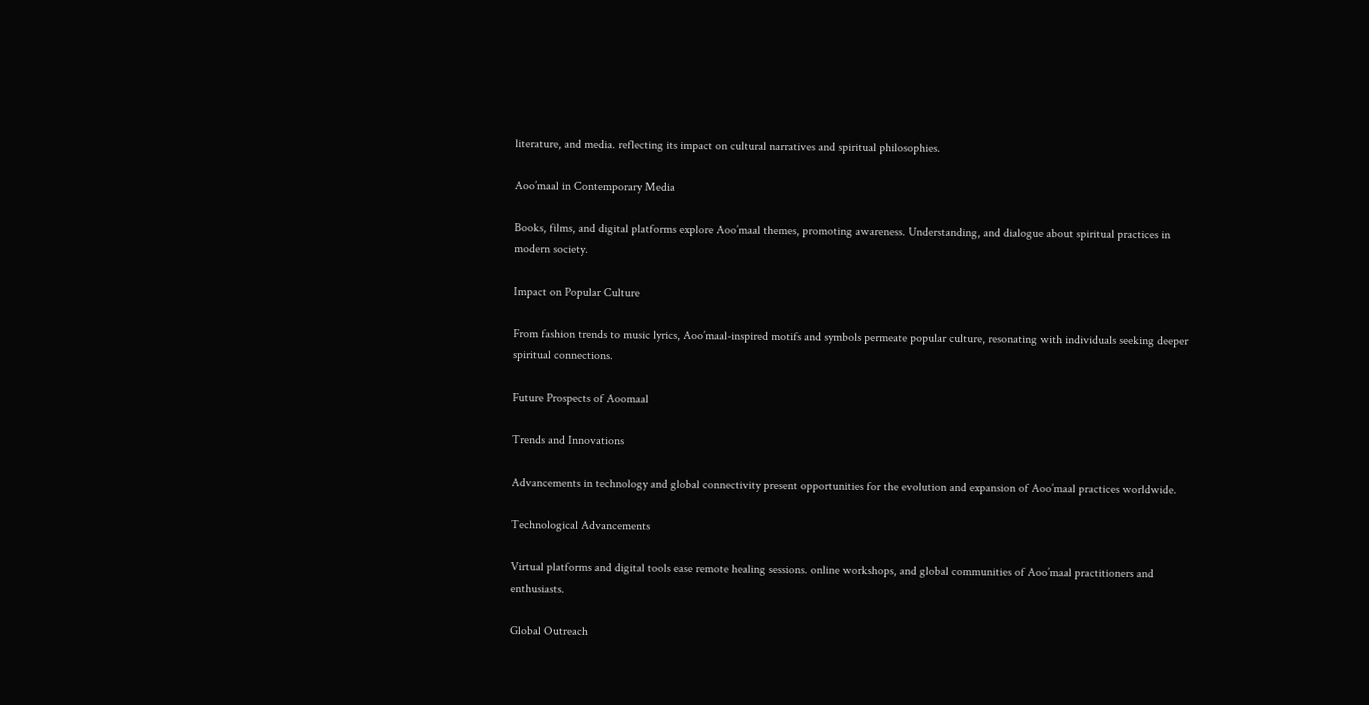literature, and media. reflecting its impact on cultural narratives and spiritual philosophies.

Aoo’maal in Contemporary Media

Books, films, and digital platforms explore Aoo’maal themes, promoting awareness. Understanding, and dialogue about spiritual practices in modern society.

Impact on Popular Culture

From fashion trends to music lyrics, Aoo’maal-inspired motifs and symbols permeate popular culture, resonating with individuals seeking deeper spiritual connections.

Future Prospects of Aoomaal

Trends and Innovations

Advancements in technology and global connectivity present opportunities for the evolution and expansion of Aoo’maal practices worldwide.

Technological Advancements

Virtual platforms and digital tools ease remote healing sessions. online workshops, and global communities of Aoo’maal practitioners and enthusiasts.

Global Outreach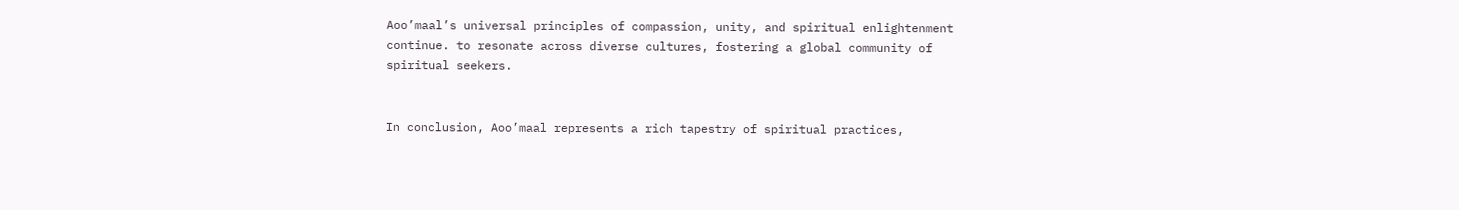Aoo’maal’s universal principles of compassion, unity, and spiritual enlightenment continue. to resonate across diverse cultures, fostering a global community of spiritual seekers.


In conclusion, Aoo’maal represents a rich tapestry of spiritual practices,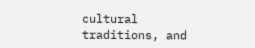cultural traditions, and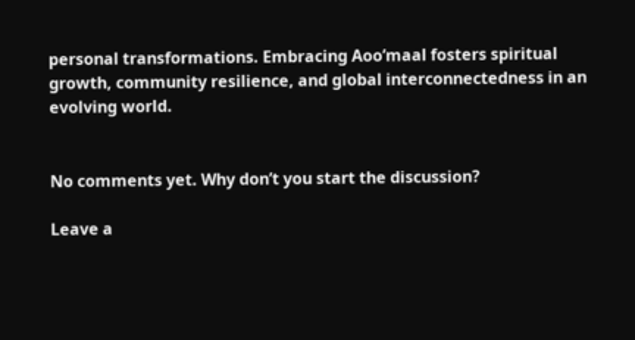personal transformations. Embracing Aoo’maal fosters spiritual growth, community resilience, and global interconnectedness in an evolving world.


No comments yet. Why don’t you start the discussion?

Leave a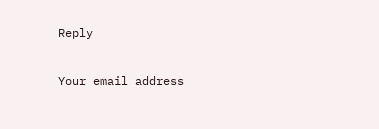Reply

Your email address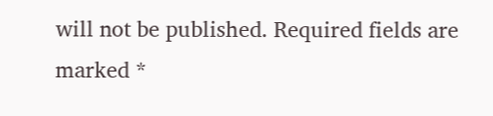will not be published. Required fields are marked *